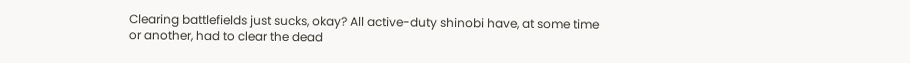Clearing battlefields just sucks, okay? All active-duty shinobi have, at some time or another, had to clear the dead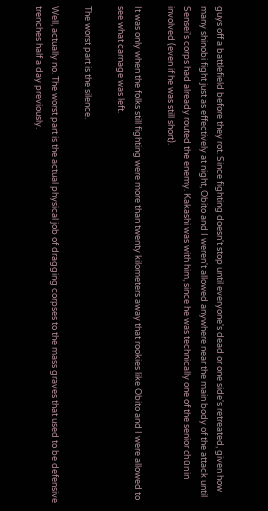guys off a battlefield before they rot. Since fighting doesn't stop until everyone's dead or one side's retreated, given how many shinobi fight just as effectively at night, Obito and I weren't allowed anywhere near the main body of the attack until Sensei's corps had already routed the enemy. Kakashi was with him, since he was technically one of the senior chūnin involved (even if he was still short).

It was only when the folks still fighting were more than twenty kilometers away that rookies like Obito and I were allowed to see what carnage was left.

The worst part is the silence.

Well, actually no. The worst part is the actual physical job of dragging corpses to the mass graves that used to be defensive trenches half a day previously.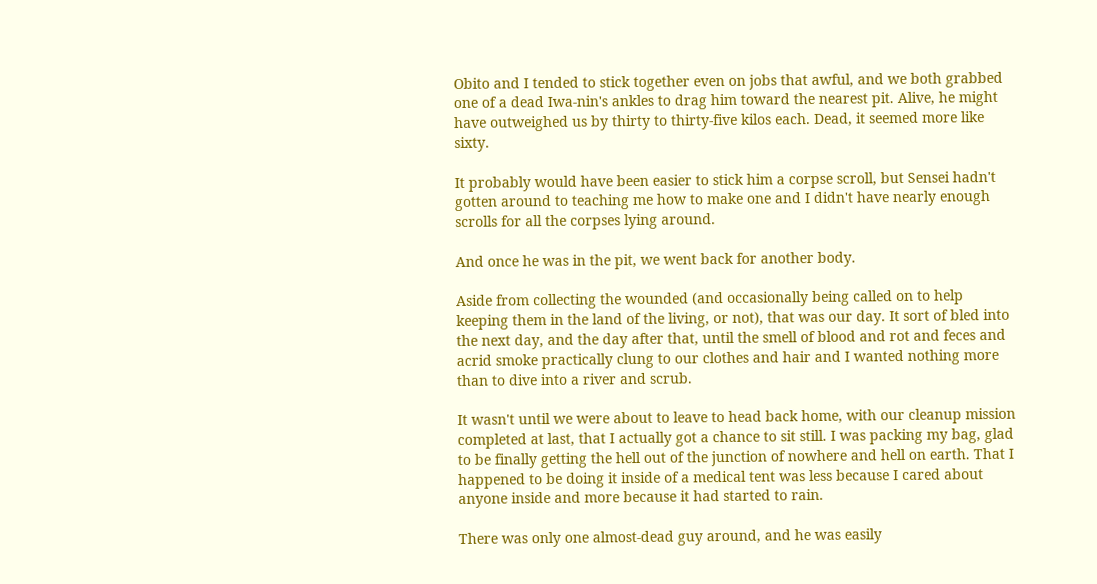Obito and I tended to stick together even on jobs that awful, and we both grabbed one of a dead Iwa-nin's ankles to drag him toward the nearest pit. Alive, he might have outweighed us by thirty to thirty-five kilos each. Dead, it seemed more like sixty.

It probably would have been easier to stick him a corpse scroll, but Sensei hadn't gotten around to teaching me how to make one and I didn't have nearly enough scrolls for all the corpses lying around.

And once he was in the pit, we went back for another body.

Aside from collecting the wounded (and occasionally being called on to help keeping them in the land of the living, or not), that was our day. It sort of bled into the next day, and the day after that, until the smell of blood and rot and feces and acrid smoke practically clung to our clothes and hair and I wanted nothing more than to dive into a river and scrub.

It wasn't until we were about to leave to head back home, with our cleanup mission completed at last, that I actually got a chance to sit still. I was packing my bag, glad to be finally getting the hell out of the junction of nowhere and hell on earth. That I happened to be doing it inside of a medical tent was less because I cared about anyone inside and more because it had started to rain.

There was only one almost-dead guy around, and he was easily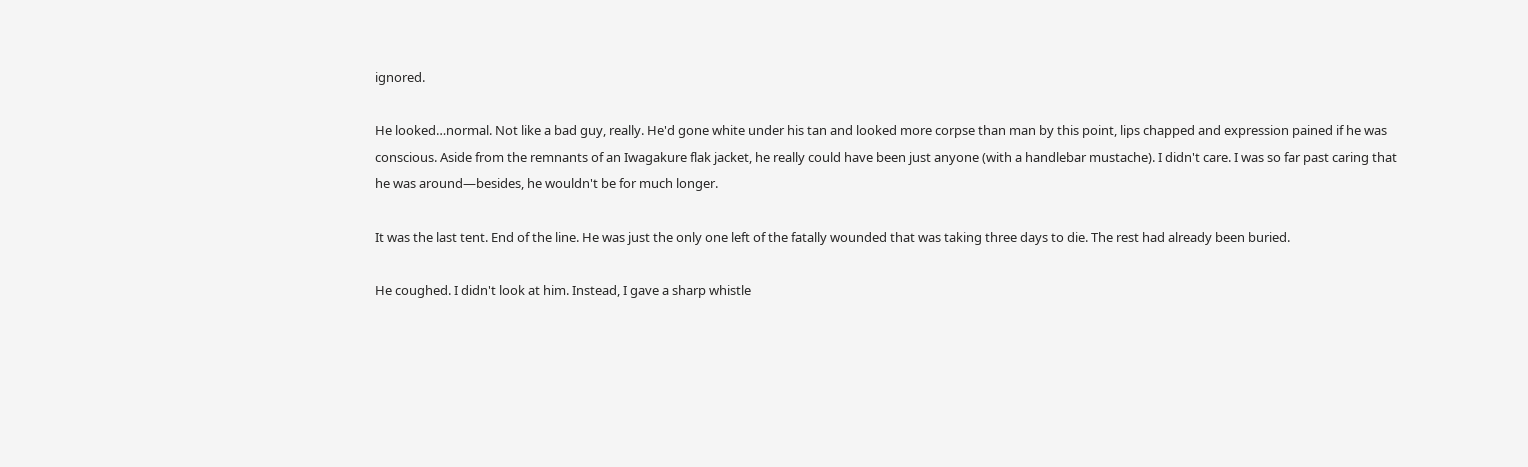ignored.

He looked…normal. Not like a bad guy, really. He'd gone white under his tan and looked more corpse than man by this point, lips chapped and expression pained if he was conscious. Aside from the remnants of an Iwagakure flak jacket, he really could have been just anyone (with a handlebar mustache). I didn't care. I was so far past caring that he was around—besides, he wouldn't be for much longer.

It was the last tent. End of the line. He was just the only one left of the fatally wounded that was taking three days to die. The rest had already been buried.

He coughed. I didn't look at him. Instead, I gave a sharp whistle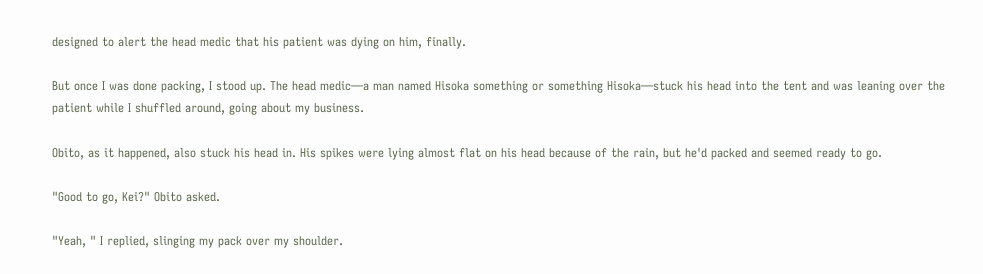designed to alert the head medic that his patient was dying on him, finally.

But once I was done packing, I stood up. The head medic—a man named Hisoka something or something Hisoka—stuck his head into the tent and was leaning over the patient while I shuffled around, going about my business.

Obito, as it happened, also stuck his head in. His spikes were lying almost flat on his head because of the rain, but he'd packed and seemed ready to go.

"Good to go, Kei?" Obito asked.

"Yeah, " I replied, slinging my pack over my shoulder.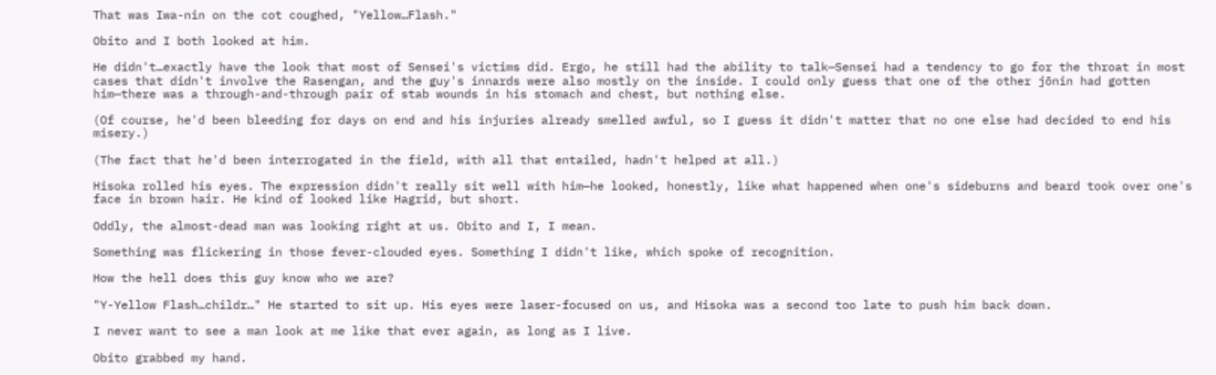That was Iwa-nin on the cot coughed, "Yellow…Flash."

Obito and I both looked at him.

He didn't…exactly have the look that most of Sensei's victims did. Ergo, he still had the ability to talk—Sensei had a tendency to go for the throat in most cases that didn't involve the Rasengan, and the guy's innards were also mostly on the inside. I could only guess that one of the other jōnin had gotten him—there was a through-and-through pair of stab wounds in his stomach and chest, but nothing else.

(Of course, he'd been bleeding for days on end and his injuries already smelled awful, so I guess it didn't matter that no one else had decided to end his misery.)

(The fact that he'd been interrogated in the field, with all that entailed, hadn't helped at all.)

Hisoka rolled his eyes. The expression didn't really sit well with him—he looked, honestly, like what happened when one's sideburns and beard took over one's face in brown hair. He kind of looked like Hagrid, but short.

Oddly, the almost-dead man was looking right at us. Obito and I, I mean.

Something was flickering in those fever-clouded eyes. Something I didn't like, which spoke of recognition.

How the hell does this guy know who we are?

"Y-Yellow Flash…childr…" He started to sit up. His eyes were laser-focused on us, and Hisoka was a second too late to push him back down.

I never want to see a man look at me like that ever again, as long as I live.

Obito grabbed my hand.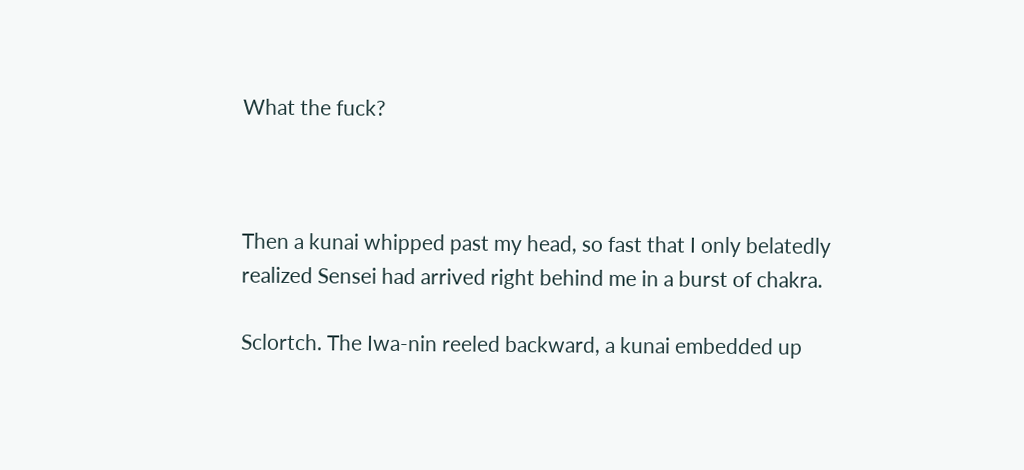What the fuck?



Then a kunai whipped past my head, so fast that I only belatedly realized Sensei had arrived right behind me in a burst of chakra.

Sclortch. The Iwa-nin reeled backward, a kunai embedded up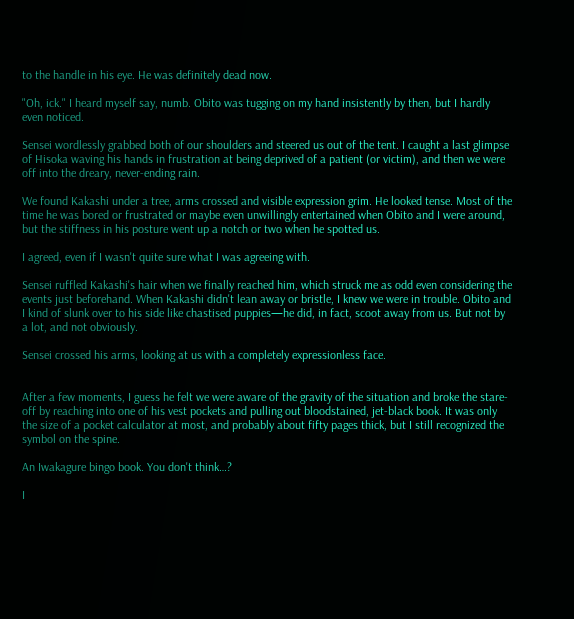to the handle in his eye. He was definitely dead now.

"Oh, ick." I heard myself say, numb. Obito was tugging on my hand insistently by then, but I hardly even noticed.

Sensei wordlessly grabbed both of our shoulders and steered us out of the tent. I caught a last glimpse of Hisoka waving his hands in frustration at being deprived of a patient (or victim), and then we were off into the dreary, never-ending rain.

We found Kakashi under a tree, arms crossed and visible expression grim. He looked tense. Most of the time he was bored or frustrated or maybe even unwillingly entertained when Obito and I were around, but the stiffness in his posture went up a notch or two when he spotted us.

I agreed, even if I wasn't quite sure what I was agreeing with.

Sensei ruffled Kakashi's hair when we finally reached him, which struck me as odd even considering the events just beforehand. When Kakashi didn't lean away or bristle, I knew we were in trouble. Obito and I kind of slunk over to his side like chastised puppies—he did, in fact, scoot away from us. But not by a lot, and not obviously.

Sensei crossed his arms, looking at us with a completely expressionless face.


After a few moments, I guess he felt we were aware of the gravity of the situation and broke the stare-off by reaching into one of his vest pockets and pulling out bloodstained, jet-black book. It was only the size of a pocket calculator at most, and probably about fifty pages thick, but I still recognized the symbol on the spine.

An Iwakagure bingo book. You don't think…?

I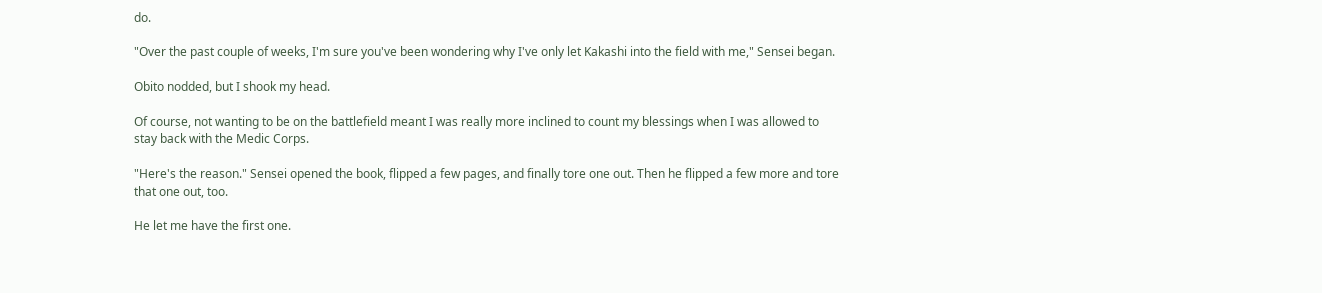do.

"Over the past couple of weeks, I'm sure you've been wondering why I've only let Kakashi into the field with me," Sensei began.

Obito nodded, but I shook my head.

Of course, not wanting to be on the battlefield meant I was really more inclined to count my blessings when I was allowed to stay back with the Medic Corps.

"Here's the reason." Sensei opened the book, flipped a few pages, and finally tore one out. Then he flipped a few more and tore that one out, too.

He let me have the first one.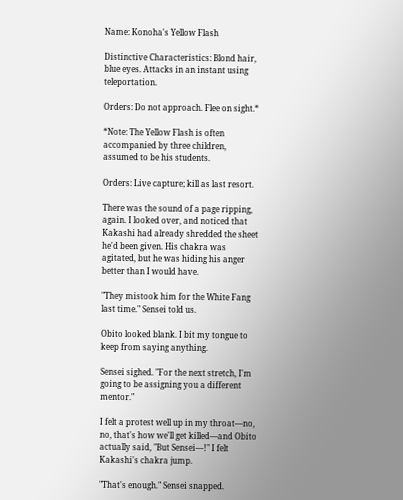Name: Konoha's Yellow Flash

Distinctive Characteristics: Blond hair, blue eyes. Attacks in an instant using teleportation.

Orders: Do not approach. Flee on sight.*

*Note: The Yellow Flash is often accompanied by three children, assumed to be his students.

Orders: Live capture; kill as last resort.

There was the sound of a page ripping, again. I looked over, and noticed that Kakashi had already shredded the sheet he'd been given. His chakra was agitated, but he was hiding his anger better than I would have.

"They mistook him for the White Fang last time." Sensei told us.

Obito looked blank. I bit my tongue to keep from saying anything.

Sensei sighed. "For the next stretch, I'm going to be assigning you a different mentor."

I felt a protest well up in my throat—no, no, that's how we'll get killed—and Obito actually said, "But Sensei—!" I felt Kakashi's chakra jump.

"That's enough." Sensei snapped.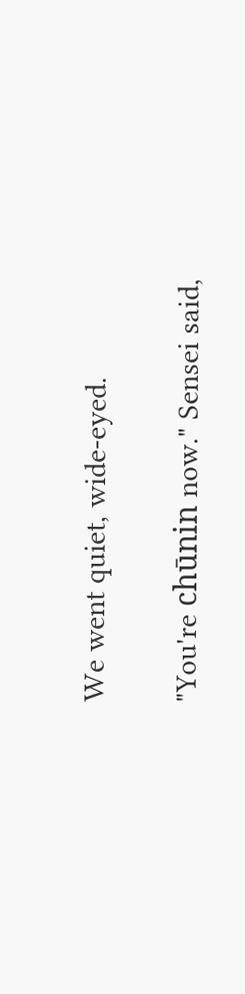We went quiet, wide-eyed.

"You're chūnin now." Sensei said,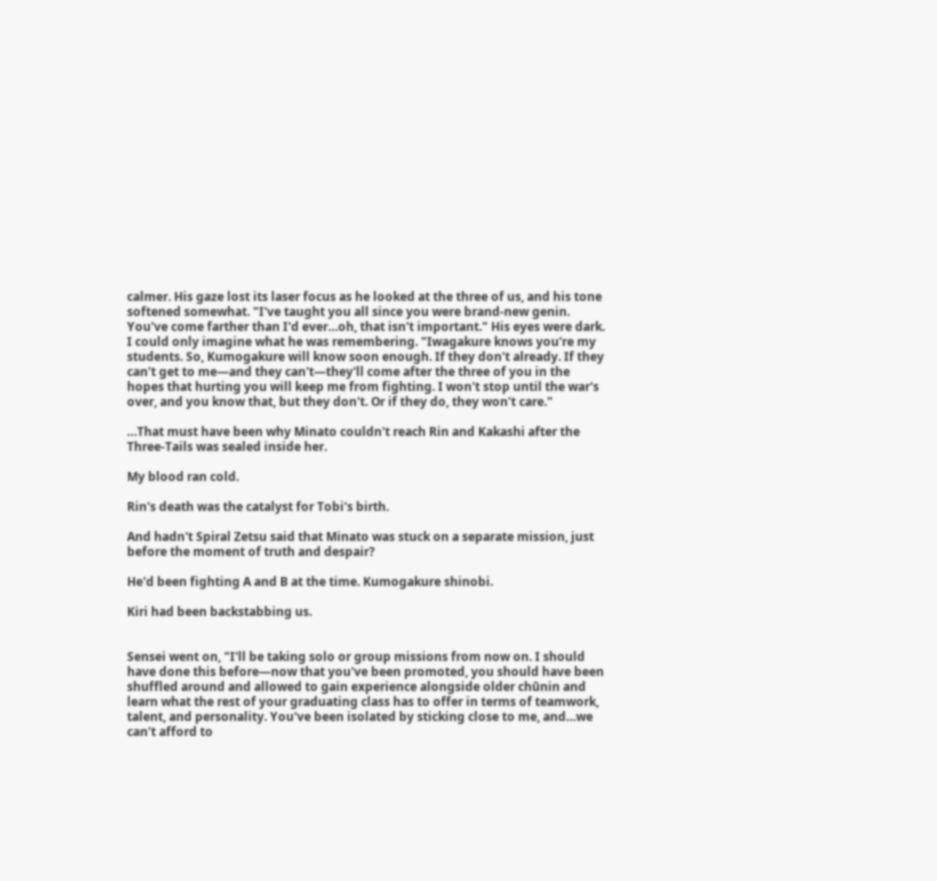calmer. His gaze lost its laser focus as he looked at the three of us, and his tone softened somewhat. "I've taught you all since you were brand-new genin. You've come farther than I'd ever…oh, that isn't important." His eyes were dark. I could only imagine what he was remembering. "Iwagakure knows you're my students. So, Kumogakure will know soon enough. If they don't already. If they can't get to me—and they can't—they'll come after the three of you in the hopes that hurting you will keep me from fighting. I won't stop until the war's over, and you know that, but they don't. Or if they do, they won't care."

…That must have been why Minato couldn't reach Rin and Kakashi after the Three-Tails was sealed inside her.

My blood ran cold.

Rin's death was the catalyst for Tobi's birth.

And hadn't Spiral Zetsu said that Minato was stuck on a separate mission, just before the moment of truth and despair?

He'd been fighting A and B at the time. Kumogakure shinobi.

Kiri had been backstabbing us.


Sensei went on, "I'll be taking solo or group missions from now on. I should have done this before—now that you've been promoted, you should have been shuffled around and allowed to gain experience alongside older chūnin and learn what the rest of your graduating class has to offer in terms of teamwork, talent, and personality. You've been isolated by sticking close to me, and…we can't afford to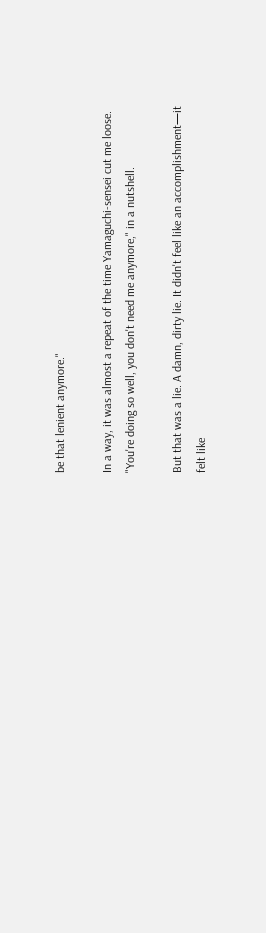be that lenient anymore."

In a way, it was almost a repeat of the time Yamaguchi-sensei cut me loose. "You're doing so well, you don't need me anymore," in a nutshell.

But that was a lie. A damn, dirty lie. It didn't feel like an accomplishment—it felt like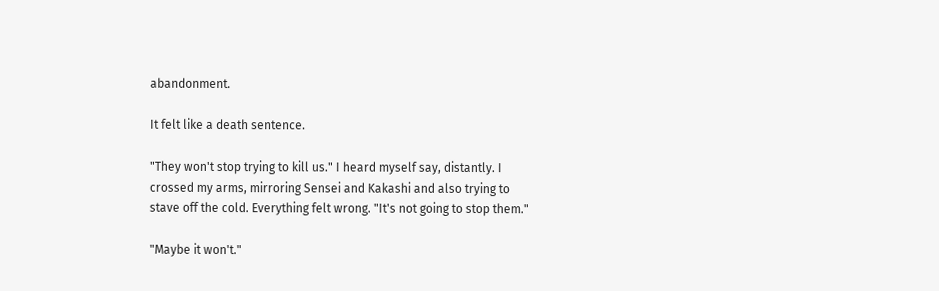abandonment.

It felt like a death sentence.

"They won't stop trying to kill us." I heard myself say, distantly. I crossed my arms, mirroring Sensei and Kakashi and also trying to stave off the cold. Everything felt wrong. "It's not going to stop them."

"Maybe it won't."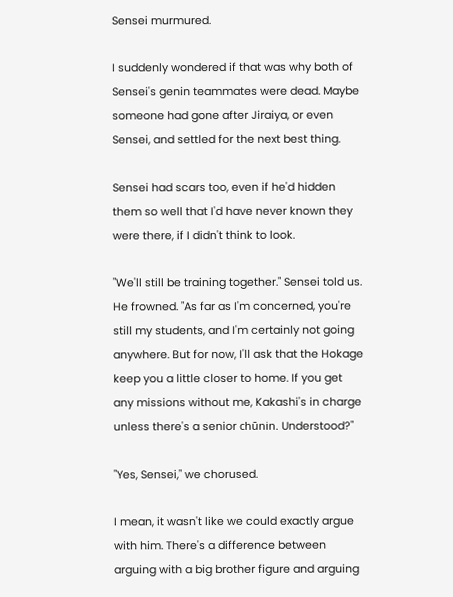Sensei murmured.

I suddenly wondered if that was why both of Sensei's genin teammates were dead. Maybe someone had gone after Jiraiya, or even Sensei, and settled for the next best thing.

Sensei had scars too, even if he'd hidden them so well that I'd have never known they were there, if I didn't think to look.

"We'll still be training together." Sensei told us. He frowned. "As far as I'm concerned, you're still my students, and I'm certainly not going anywhere. But for now, I'll ask that the Hokage keep you a little closer to home. If you get any missions without me, Kakashi's in charge unless there's a senior chūnin. Understood?"

"Yes, Sensei," we chorused.

I mean, it wasn't like we could exactly argue with him. There's a difference between arguing with a big brother figure and arguing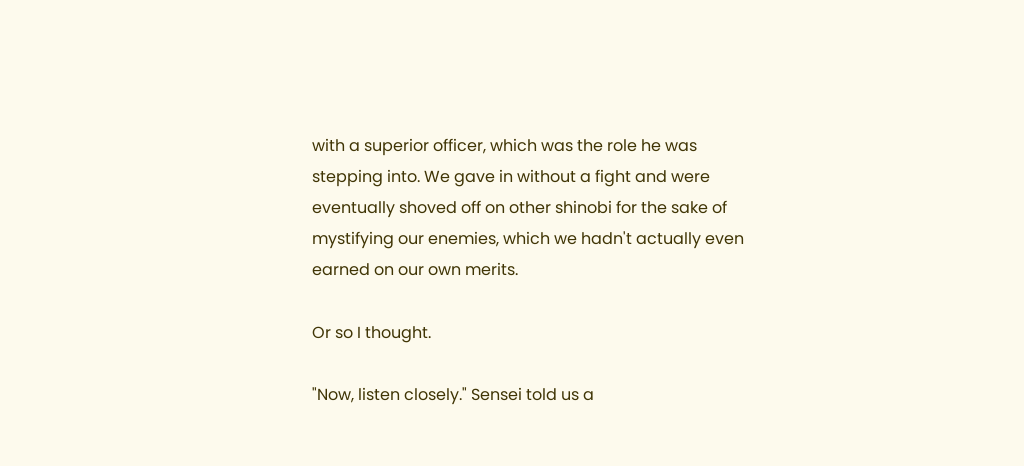with a superior officer, which was the role he was stepping into. We gave in without a fight and were eventually shoved off on other shinobi for the sake of mystifying our enemies, which we hadn't actually even earned on our own merits.

Or so I thought.

"Now, listen closely." Sensei told us a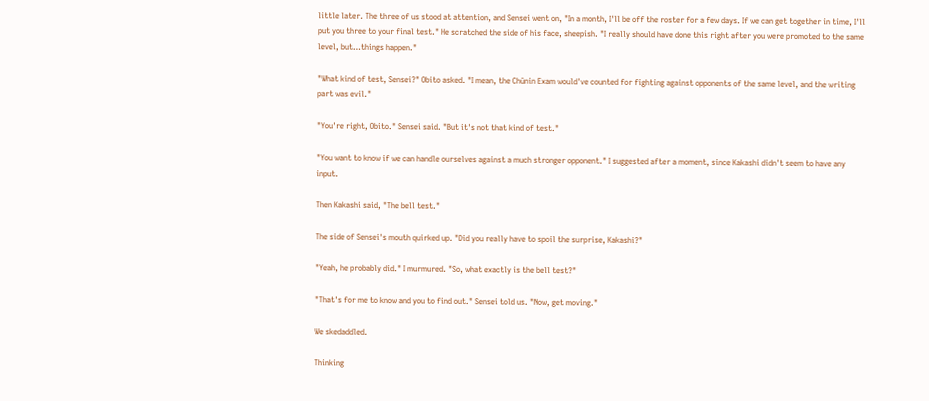little later. The three of us stood at attention, and Sensei went on, "In a month, I'll be off the roster for a few days. If we can get together in time, I'll put you three to your final test." He scratched the side of his face, sheepish. "I really should have done this right after you were promoted to the same level, but…things happen."

"What kind of test, Sensei?" Obito asked. "I mean, the Chūnin Exam would've counted for fighting against opponents of the same level, and the writing part was evil."

"You're right, Obito." Sensei said. "But it's not that kind of test."

"You want to know if we can handle ourselves against a much stronger opponent." I suggested after a moment, since Kakashi didn't seem to have any input.

Then Kakashi said, "The bell test."

The side of Sensei's mouth quirked up. "Did you really have to spoil the surprise, Kakashi?"

"Yeah, he probably did." I murmured. "So, what exactly is the bell test?"

"That's for me to know and you to find out." Sensei told us. "Now, get moving."

We skedaddled.

Thinking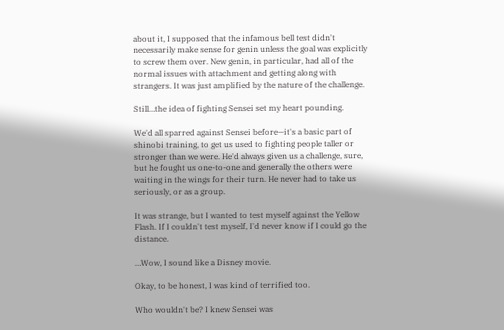about it, I supposed that the infamous bell test didn't necessarily make sense for genin unless the goal was explicitly to screw them over. New genin, in particular, had all of the normal issues with attachment and getting along with strangers. It was just amplified by the nature of the challenge.

Still…the idea of fighting Sensei set my heart pounding.

We'd all sparred against Sensei before—it's a basic part of shinobi training, to get us used to fighting people taller or stronger than we were. He'd always given us a challenge, sure, but he fought us one-to-one and generally the others were waiting in the wings for their turn. He never had to take us seriously, or as a group.

It was strange, but I wanted to test myself against the Yellow Flash. If I couldn't test myself, I'd never know if I could go the distance.

…Wow, I sound like a Disney movie.

Okay, to be honest, I was kind of terrified too.

Who wouldn't be? I knew Sensei was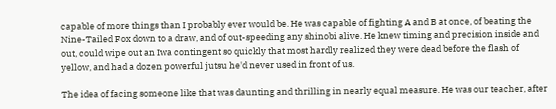capable of more things than I probably ever would be. He was capable of fighting A and B at once, of beating the Nine-Tailed Fox down to a draw, and of out-speeding any shinobi alive. He knew timing and precision inside and out, could wipe out an Iwa contingent so quickly that most hardly realized they were dead before the flash of yellow, and had a dozen powerful jutsu he'd never used in front of us.

The idea of facing someone like that was daunting and thrilling in nearly equal measure. He was our teacher, after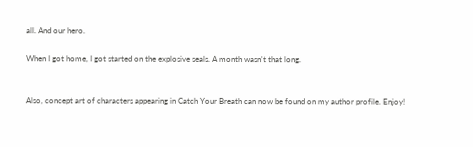all. And our hero.

When I got home, I got started on the explosive seals. A month wasn't that long.


Also, concept art of characters appearing in Catch Your Breath can now be found on my author profile. Enjoy!